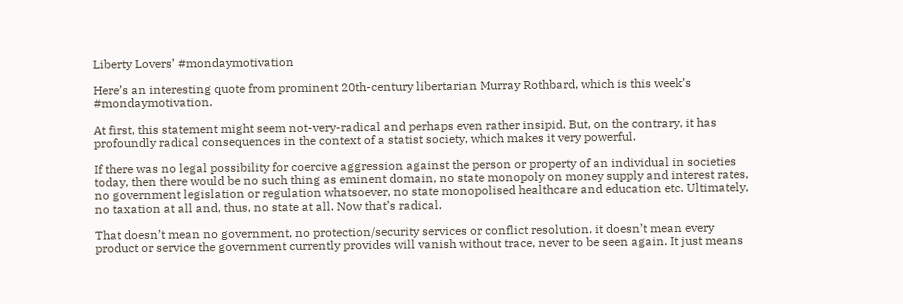Liberty Lovers’ #mondaymotivation

Here’s an interesting quote from prominent 20th-century libertarian Murray Rothbard, which is this week’s #mondaymotivation.

At first, this statement might seem not-very-radical and perhaps even rather insipid. But, on the contrary, it has profoundly radical consequences in the context of a statist society, which makes it very powerful.

If there was no legal possibility for coercive aggression against the person or property of an individual in societies today, then there would be no such thing as eminent domain, no state monopoly on money supply and interest rates, no government legislation or regulation whatsoever, no state monopolised healthcare and education etc. Ultimately, no taxation at all and, thus, no state at all. Now that’s radical.

That doesn’t mean no government, no protection/security services or conflict resolution. it doesn’t mean every product or service the government currently provides will vanish without trace, never to be seen again. It just means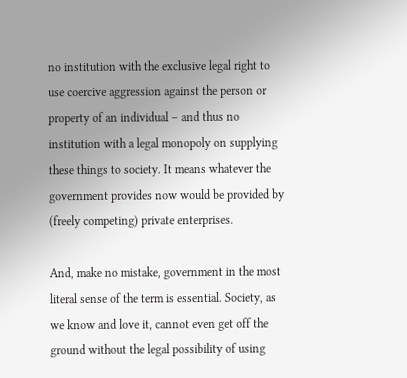no institution with the exclusive legal right to use coercive aggression against the person or property of an individual – and thus no institution with a legal monopoly on supplying these things to society. It means whatever the government provides now would be provided by (freely competing) private enterprises.

And, make no mistake, government in the most literal sense of the term is essential. Society, as we know and love it, cannot even get off the ground without the legal possibility of using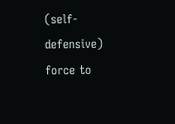(self-defensive) force to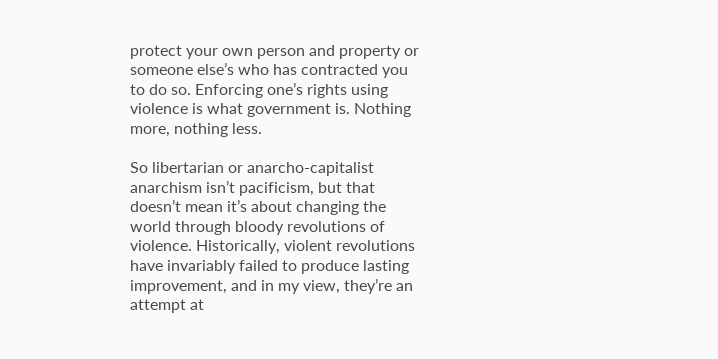protect your own person and property or someone else’s who has contracted you to do so. Enforcing one’s rights using violence is what government is. Nothing more, nothing less.

So libertarian or anarcho-capitalist anarchism isn’t pacificism, but that doesn’t mean it’s about changing the world through bloody revolutions of violence. Historically, violent revolutions have invariably failed to produce lasting improvement, and in my view, they’re an attempt at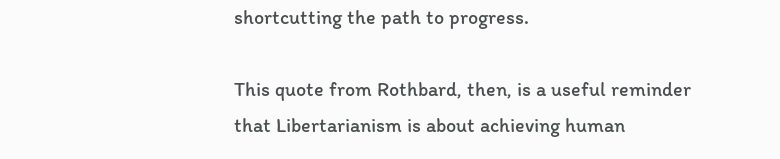shortcutting the path to progress.

This quote from Rothbard, then, is a useful reminder that Libertarianism is about achieving human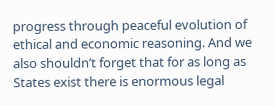progress through peaceful evolution of ethical and economic reasoning. And we also shouldn’t forget that for as long as States exist there is enormous legal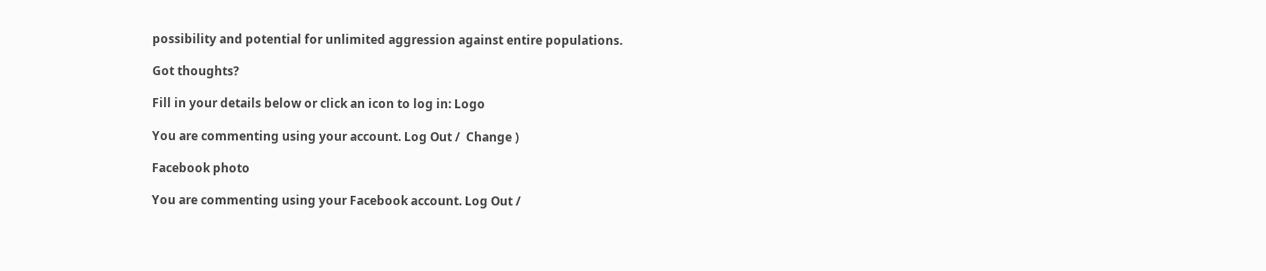possibility and potential for unlimited aggression against entire populations.

Got thoughts?

Fill in your details below or click an icon to log in: Logo

You are commenting using your account. Log Out /  Change )

Facebook photo

You are commenting using your Facebook account. Log Out /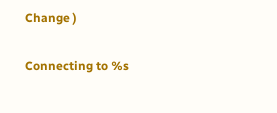Change )

Connecting to %s